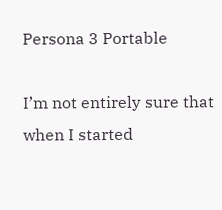Persona 3 Portable

I’m not entirely sure that when I started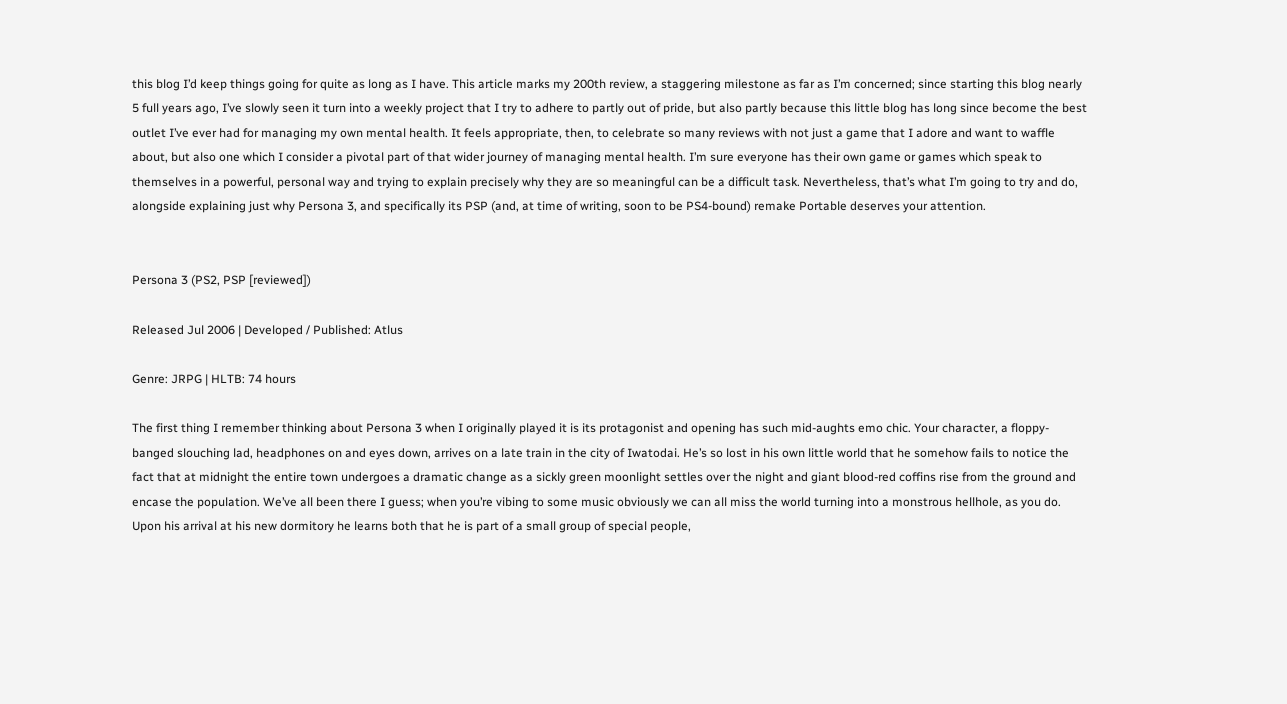this blog I’d keep things going for quite as long as I have. This article marks my 200th review, a staggering milestone as far as I’m concerned; since starting this blog nearly 5 full years ago, I’ve slowly seen it turn into a weekly project that I try to adhere to partly out of pride, but also partly because this little blog has long since become the best outlet I’ve ever had for managing my own mental health. It feels appropriate, then, to celebrate so many reviews with not just a game that I adore and want to waffle about, but also one which I consider a pivotal part of that wider journey of managing mental health. I’m sure everyone has their own game or games which speak to themselves in a powerful, personal way and trying to explain precisely why they are so meaningful can be a difficult task. Nevertheless, that’s what I’m going to try and do, alongside explaining just why Persona 3, and specifically its PSP (and, at time of writing, soon to be PS4-bound) remake Portable deserves your attention.


Persona 3 (PS2, PSP [reviewed])

Released Jul 2006 | Developed / Published: Atlus

Genre: JRPG | HLTB: 74 hours

The first thing I remember thinking about Persona 3 when I originally played it is its protagonist and opening has such mid-aughts emo chic. Your character, a floppy-banged slouching lad, headphones on and eyes down, arrives on a late train in the city of Iwatodai. He’s so lost in his own little world that he somehow fails to notice the fact that at midnight the entire town undergoes a dramatic change as a sickly green moonlight settles over the night and giant blood-red coffins rise from the ground and encase the population. We’ve all been there I guess; when you’re vibing to some music obviously we can all miss the world turning into a monstrous hellhole, as you do. Upon his arrival at his new dormitory he learns both that he is part of a small group of special people,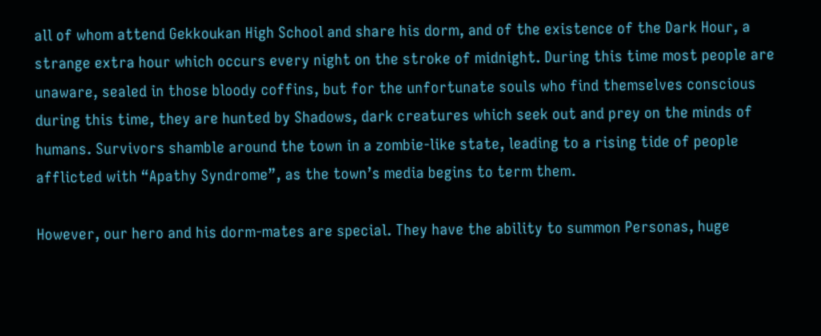all of whom attend Gekkoukan High School and share his dorm, and of the existence of the Dark Hour, a strange extra hour which occurs every night on the stroke of midnight. During this time most people are unaware, sealed in those bloody coffins, but for the unfortunate souls who find themselves conscious during this time, they are hunted by Shadows, dark creatures which seek out and prey on the minds of humans. Survivors shamble around the town in a zombie-like state, leading to a rising tide of people afflicted with “Apathy Syndrome”, as the town’s media begins to term them.

However, our hero and his dorm-mates are special. They have the ability to summon Personas, huge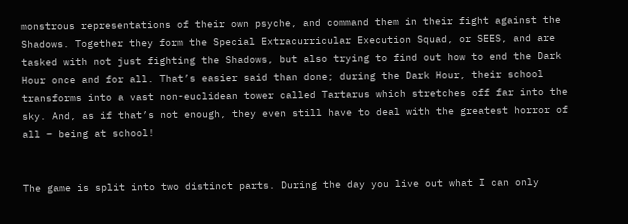monstrous representations of their own psyche, and command them in their fight against the Shadows. Together they form the Special Extracurricular Execution Squad, or SEES, and are tasked with not just fighting the Shadows, but also trying to find out how to end the Dark Hour once and for all. That’s easier said than done; during the Dark Hour, their school transforms into a vast non-euclidean tower called Tartarus which stretches off far into the sky. And, as if that’s not enough, they even still have to deal with the greatest horror of all – being at school!


The game is split into two distinct parts. During the day you live out what I can only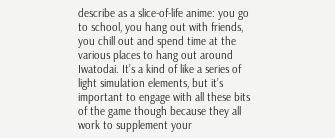describe as a slice-of-life anime: you go to school, you hang out with friends, you chill out and spend time at the various places to hang out around Iwatodai. It’s a kind of like a series of light simulation elements, but it’s important to engage with all these bits of the game though because they all work to supplement your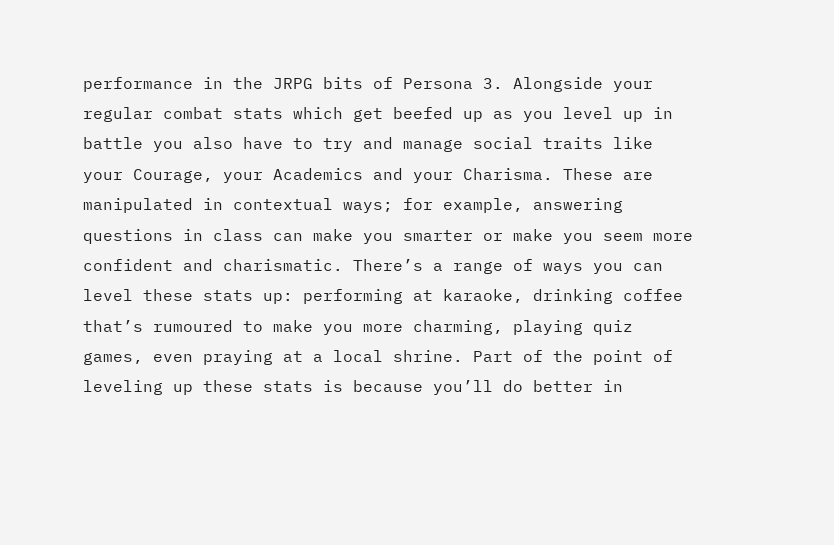performance in the JRPG bits of Persona 3. Alongside your regular combat stats which get beefed up as you level up in battle you also have to try and manage social traits like your Courage, your Academics and your Charisma. These are manipulated in contextual ways; for example, answering questions in class can make you smarter or make you seem more confident and charismatic. There’s a range of ways you can level these stats up: performing at karaoke, drinking coffee that’s rumoured to make you more charming, playing quiz games, even praying at a local shrine. Part of the point of leveling up these stats is because you’ll do better in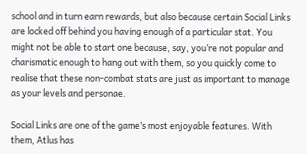school and in turn earn rewards, but also because certain Social Links are locked off behind you having enough of a particular stat. You might not be able to start one because, say, you’re not popular and charismatic enough to hang out with them, so you quickly come to realise that these non-combat stats are just as important to manage as your levels and personae.

Social Links are one of the game’s most enjoyable features. With them, Atlus has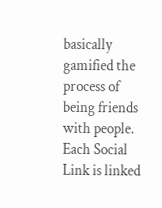basically gamified the process of being friends with people. Each Social Link is linked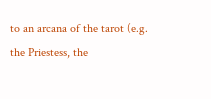to an arcana of the tarot (e.g. the Priestess, the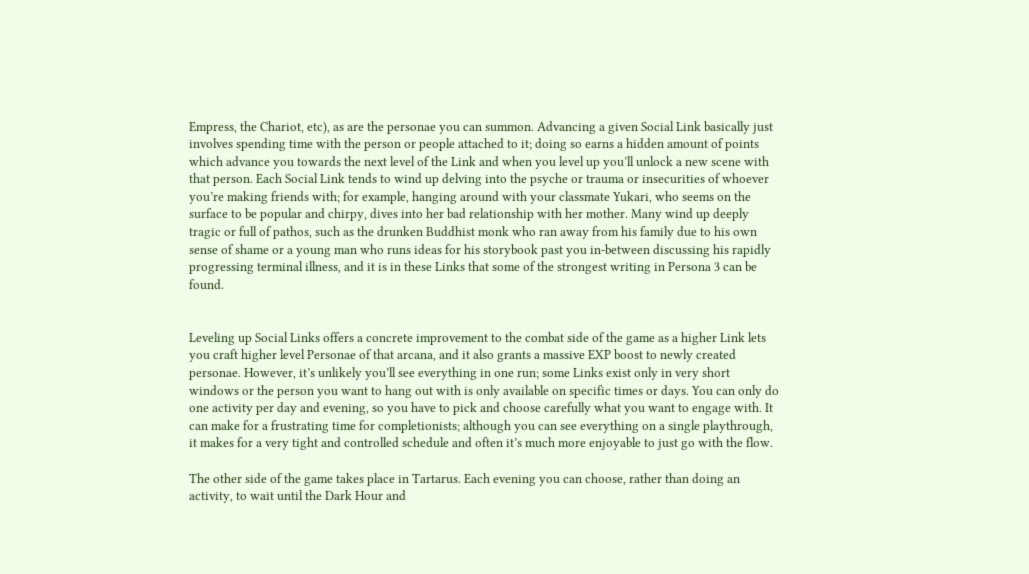Empress, the Chariot, etc), as are the personae you can summon. Advancing a given Social Link basically just involves spending time with the person or people attached to it; doing so earns a hidden amount of points which advance you towards the next level of the Link and when you level up you’ll unlock a new scene with that person. Each Social Link tends to wind up delving into the psyche or trauma or insecurities of whoever you’re making friends with; for example, hanging around with your classmate Yukari, who seems on the surface to be popular and chirpy, dives into her bad relationship with her mother. Many wind up deeply tragic or full of pathos, such as the drunken Buddhist monk who ran away from his family due to his own sense of shame or a young man who runs ideas for his storybook past you in-between discussing his rapidly progressing terminal illness, and it is in these Links that some of the strongest writing in Persona 3 can be found.


Leveling up Social Links offers a concrete improvement to the combat side of the game as a higher Link lets you craft higher level Personae of that arcana, and it also grants a massive EXP boost to newly created personae. However, it’s unlikely you’ll see everything in one run; some Links exist only in very short windows or the person you want to hang out with is only available on specific times or days. You can only do one activity per day and evening, so you have to pick and choose carefully what you want to engage with. It can make for a frustrating time for completionists; although you can see everything on a single playthrough, it makes for a very tight and controlled schedule and often it’s much more enjoyable to just go with the flow.

The other side of the game takes place in Tartarus. Each evening you can choose, rather than doing an activity, to wait until the Dark Hour and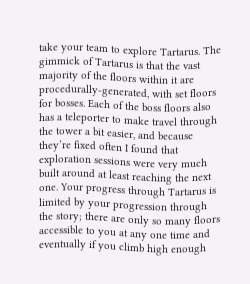take your team to explore Tartarus. The gimmick of Tartarus is that the vast majority of the floors within it are procedurally-generated, with set floors for bosses. Each of the boss floors also has a teleporter to make travel through the tower a bit easier, and because they’re fixed often I found that exploration sessions were very much built around at least reaching the next one. Your progress through Tartarus is limited by your progression through the story; there are only so many floors accessible to you at any one time and eventually if you climb high enough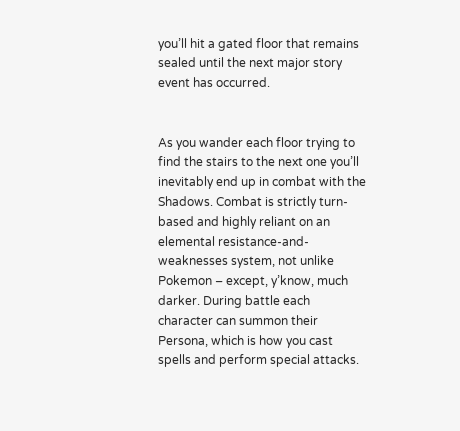you’ll hit a gated floor that remains sealed until the next major story event has occurred.


As you wander each floor trying to find the stairs to the next one you’ll inevitably end up in combat with the Shadows. Combat is strictly turn-based and highly reliant on an elemental resistance-and-weaknesses system, not unlike Pokemon – except, y’know, much darker. During battle each character can summon their Persona, which is how you cast spells and perform special attacks.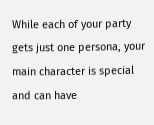While each of your party gets just one persona, your main character is special and can have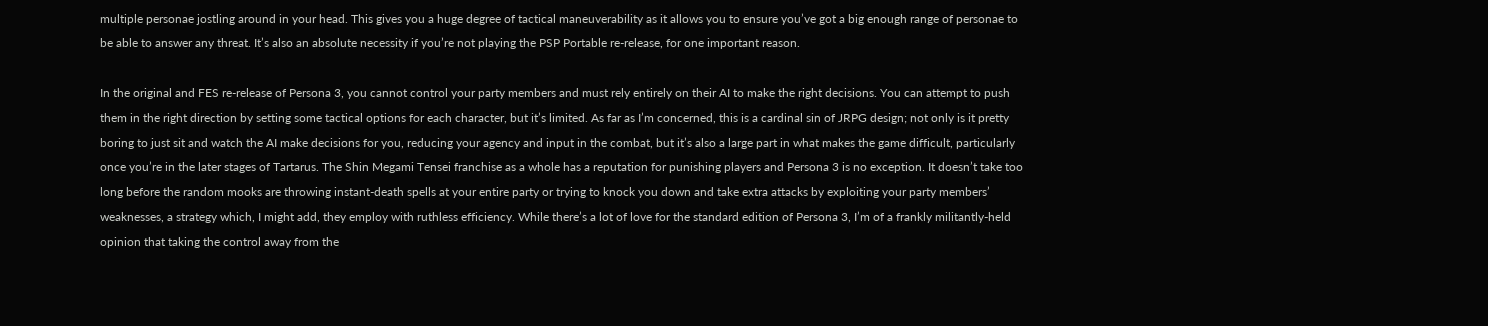multiple personae jostling around in your head. This gives you a huge degree of tactical maneuverability as it allows you to ensure you’ve got a big enough range of personae to be able to answer any threat. It’s also an absolute necessity if you’re not playing the PSP Portable re-release, for one important reason.

In the original and FES re-release of Persona 3, you cannot control your party members and must rely entirely on their AI to make the right decisions. You can attempt to push them in the right direction by setting some tactical options for each character, but it’s limited. As far as I’m concerned, this is a cardinal sin of JRPG design; not only is it pretty boring to just sit and watch the AI make decisions for you, reducing your agency and input in the combat, but it’s also a large part in what makes the game difficult, particularly once you’re in the later stages of Tartarus. The Shin Megami Tensei franchise as a whole has a reputation for punishing players and Persona 3 is no exception. It doesn’t take too long before the random mooks are throwing instant-death spells at your entire party or trying to knock you down and take extra attacks by exploiting your party members’ weaknesses, a strategy which, I might add, they employ with ruthless efficiency. While there’s a lot of love for the standard edition of Persona 3, I’m of a frankly militantly-held opinion that taking the control away from the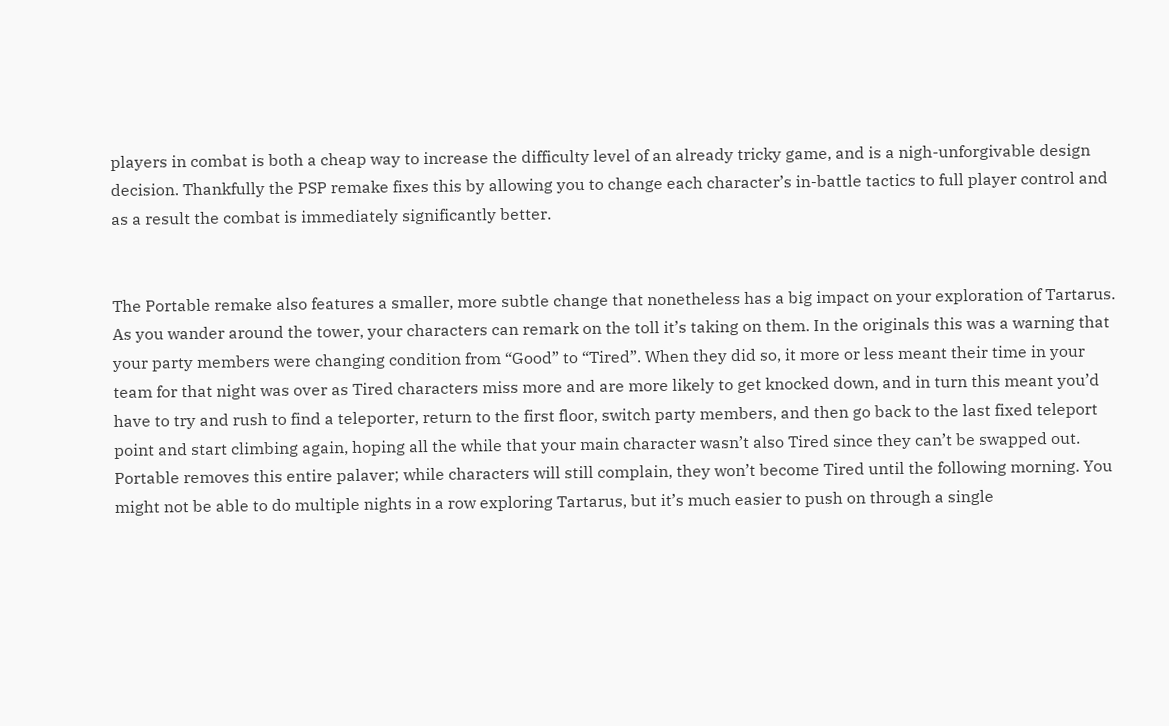players in combat is both a cheap way to increase the difficulty level of an already tricky game, and is a nigh-unforgivable design decision. Thankfully the PSP remake fixes this by allowing you to change each character’s in-battle tactics to full player control and as a result the combat is immediately significantly better.


The Portable remake also features a smaller, more subtle change that nonetheless has a big impact on your exploration of Tartarus. As you wander around the tower, your characters can remark on the toll it’s taking on them. In the originals this was a warning that your party members were changing condition from “Good” to “Tired”. When they did so, it more or less meant their time in your team for that night was over as Tired characters miss more and are more likely to get knocked down, and in turn this meant you’d have to try and rush to find a teleporter, return to the first floor, switch party members, and then go back to the last fixed teleport point and start climbing again, hoping all the while that your main character wasn’t also Tired since they can’t be swapped out. Portable removes this entire palaver; while characters will still complain, they won’t become Tired until the following morning. You might not be able to do multiple nights in a row exploring Tartarus, but it’s much easier to push on through a single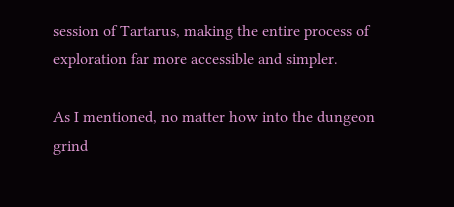session of Tartarus, making the entire process of exploration far more accessible and simpler.

As I mentioned, no matter how into the dungeon grind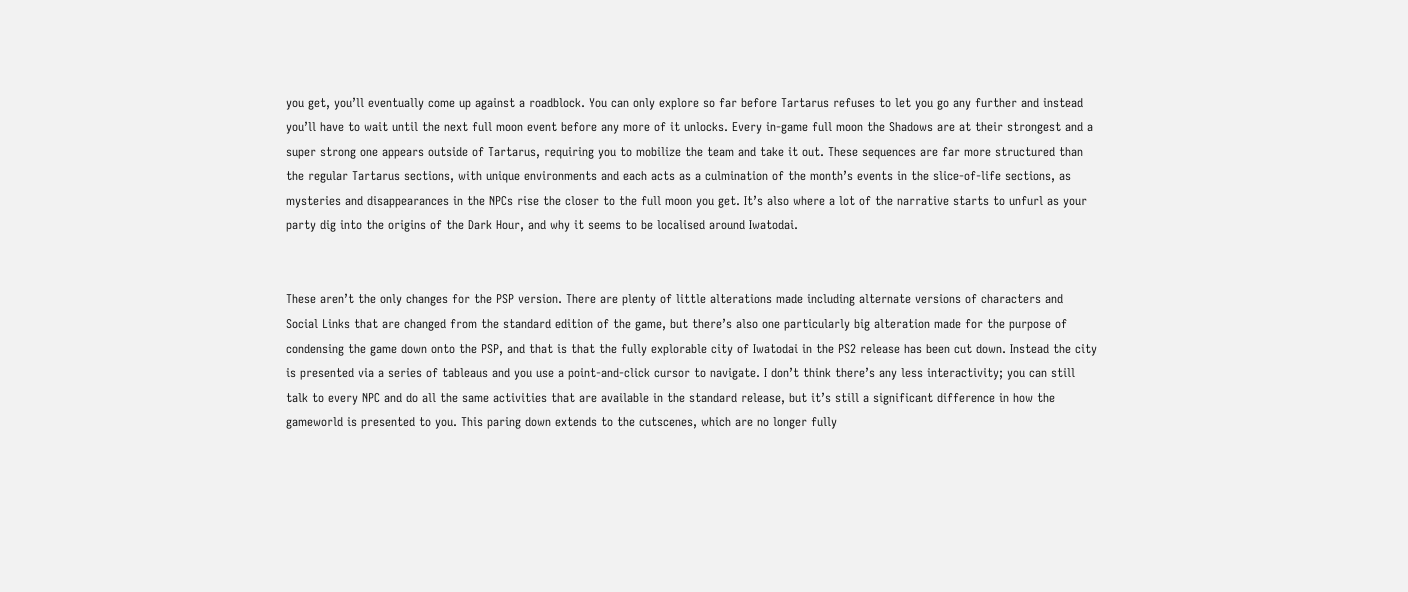you get, you’ll eventually come up against a roadblock. You can only explore so far before Tartarus refuses to let you go any further and instead you’ll have to wait until the next full moon event before any more of it unlocks. Every in-game full moon the Shadows are at their strongest and a super strong one appears outside of Tartarus, requiring you to mobilize the team and take it out. These sequences are far more structured than the regular Tartarus sections, with unique environments and each acts as a culmination of the month’s events in the slice-of-life sections, as mysteries and disappearances in the NPCs rise the closer to the full moon you get. It’s also where a lot of the narrative starts to unfurl as your party dig into the origins of the Dark Hour, and why it seems to be localised around Iwatodai.


These aren’t the only changes for the PSP version. There are plenty of little alterations made including alternate versions of characters and Social Links that are changed from the standard edition of the game, but there’s also one particularly big alteration made for the purpose of condensing the game down onto the PSP, and that is that the fully explorable city of Iwatodai in the PS2 release has been cut down. Instead the city is presented via a series of tableaus and you use a point-and-click cursor to navigate. I don’t think there’s any less interactivity; you can still talk to every NPC and do all the same activities that are available in the standard release, but it’s still a significant difference in how the gameworld is presented to you. This paring down extends to the cutscenes, which are no longer fully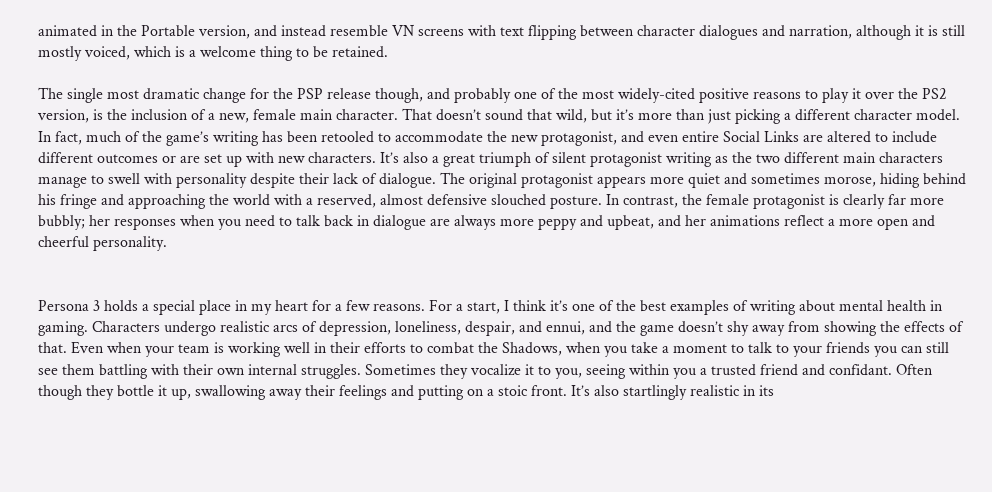animated in the Portable version, and instead resemble VN screens with text flipping between character dialogues and narration, although it is still mostly voiced, which is a welcome thing to be retained.

The single most dramatic change for the PSP release though, and probably one of the most widely-cited positive reasons to play it over the PS2 version, is the inclusion of a new, female main character. That doesn’t sound that wild, but it’s more than just picking a different character model. In fact, much of the game’s writing has been retooled to accommodate the new protagonist, and even entire Social Links are altered to include different outcomes or are set up with new characters. It’s also a great triumph of silent protagonist writing as the two different main characters manage to swell with personality despite their lack of dialogue. The original protagonist appears more quiet and sometimes morose, hiding behind his fringe and approaching the world with a reserved, almost defensive slouched posture. In contrast, the female protagonist is clearly far more bubbly; her responses when you need to talk back in dialogue are always more peppy and upbeat, and her animations reflect a more open and cheerful personality.


Persona 3 holds a special place in my heart for a few reasons. For a start, I think it’s one of the best examples of writing about mental health in gaming. Characters undergo realistic arcs of depression, loneliness, despair, and ennui, and the game doesn’t shy away from showing the effects of that. Even when your team is working well in their efforts to combat the Shadows, when you take a moment to talk to your friends you can still see them battling with their own internal struggles. Sometimes they vocalize it to you, seeing within you a trusted friend and confidant. Often though they bottle it up, swallowing away their feelings and putting on a stoic front. It’s also startlingly realistic in its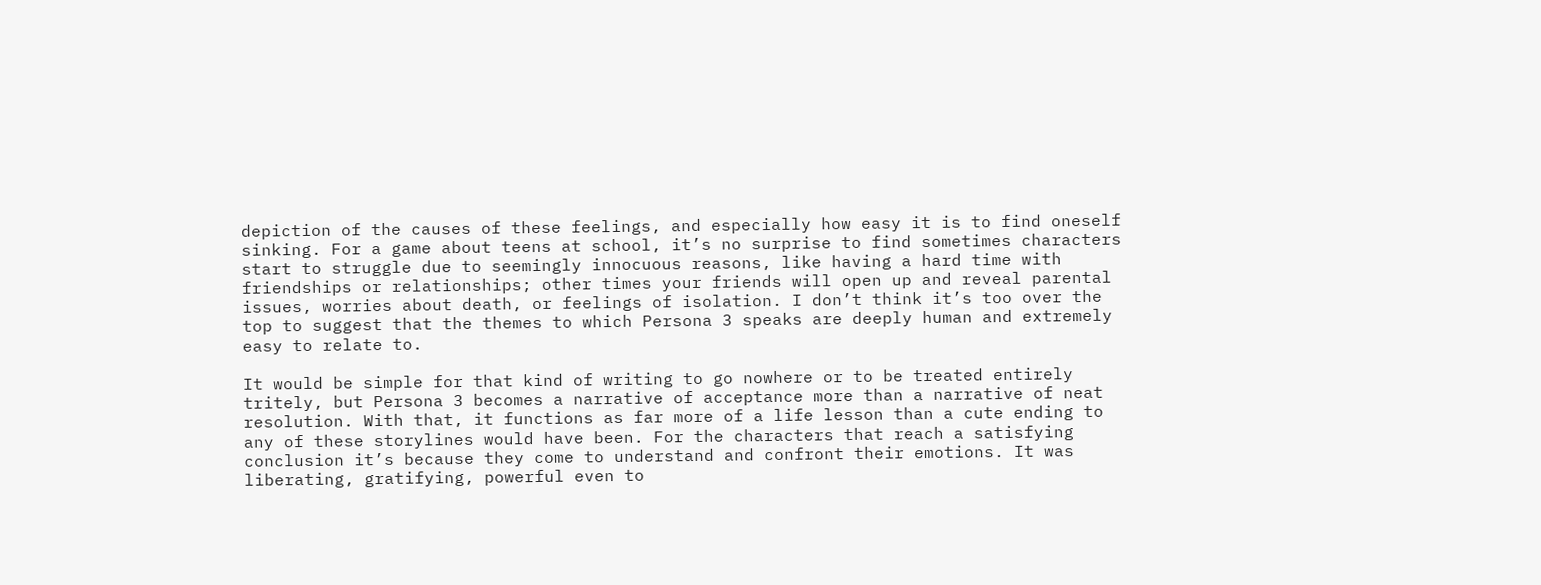depiction of the causes of these feelings, and especially how easy it is to find oneself sinking. For a game about teens at school, it’s no surprise to find sometimes characters start to struggle due to seemingly innocuous reasons, like having a hard time with friendships or relationships; other times your friends will open up and reveal parental issues, worries about death, or feelings of isolation. I don’t think it’s too over the top to suggest that the themes to which Persona 3 speaks are deeply human and extremely easy to relate to.

It would be simple for that kind of writing to go nowhere or to be treated entirely tritely, but Persona 3 becomes a narrative of acceptance more than a narrative of neat resolution. With that, it functions as far more of a life lesson than a cute ending to any of these storylines would have been. For the characters that reach a satisfying conclusion it’s because they come to understand and confront their emotions. It was liberating, gratifying, powerful even to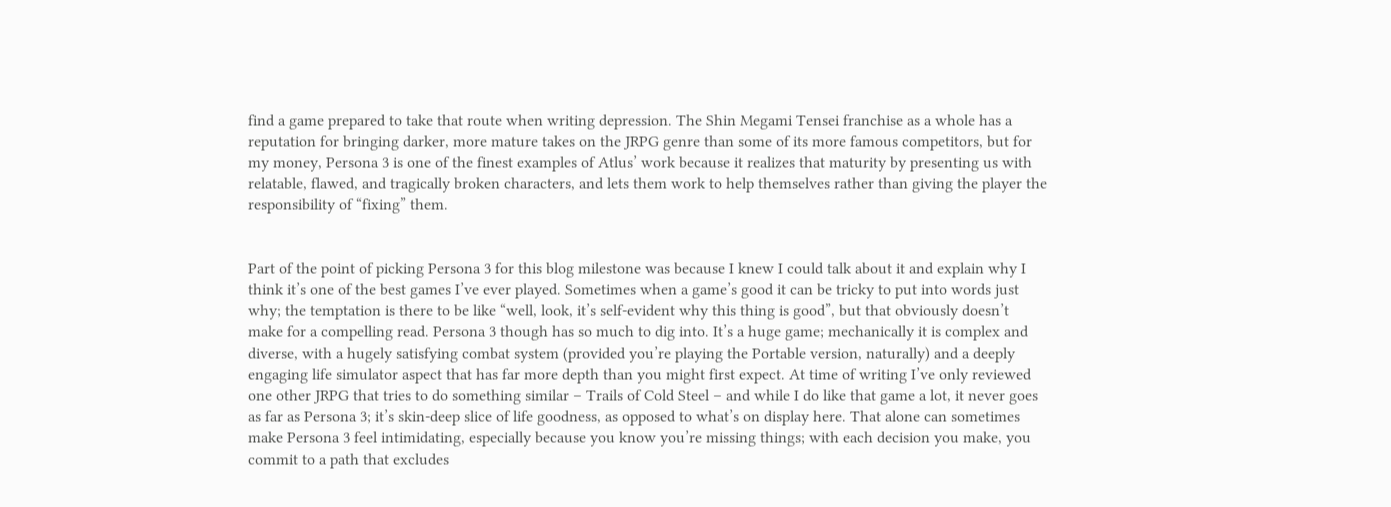find a game prepared to take that route when writing depression. The Shin Megami Tensei franchise as a whole has a reputation for bringing darker, more mature takes on the JRPG genre than some of its more famous competitors, but for my money, Persona 3 is one of the finest examples of Atlus’ work because it realizes that maturity by presenting us with relatable, flawed, and tragically broken characters, and lets them work to help themselves rather than giving the player the responsibility of “fixing” them.


Part of the point of picking Persona 3 for this blog milestone was because I knew I could talk about it and explain why I think it’s one of the best games I’ve ever played. Sometimes when a game’s good it can be tricky to put into words just why; the temptation is there to be like “well, look, it’s self-evident why this thing is good”, but that obviously doesn’t make for a compelling read. Persona 3 though has so much to dig into. It’s a huge game; mechanically it is complex and diverse, with a hugely satisfying combat system (provided you’re playing the Portable version, naturally) and a deeply engaging life simulator aspect that has far more depth than you might first expect. At time of writing I’ve only reviewed one other JRPG that tries to do something similar – Trails of Cold Steel – and while I do like that game a lot, it never goes as far as Persona 3; it’s skin-deep slice of life goodness, as opposed to what’s on display here. That alone can sometimes make Persona 3 feel intimidating, especially because you know you’re missing things; with each decision you make, you commit to a path that excludes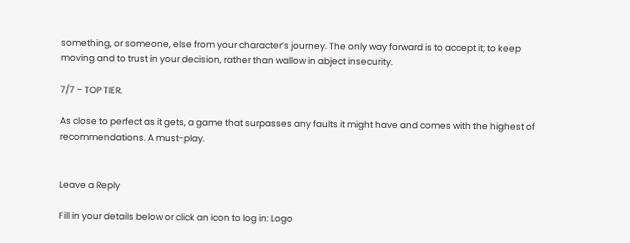something, or someone, else from your character’s journey. The only way forward is to accept it; to keep moving and to trust in your decision, rather than wallow in abject insecurity.

7/7 – TOP TIER.

As close to perfect as it gets, a game that surpasses any faults it might have and comes with the highest of recommendations. A must-play.


Leave a Reply

Fill in your details below or click an icon to log in: Logo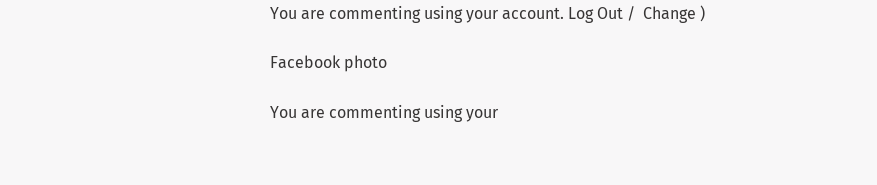You are commenting using your account. Log Out /  Change )

Facebook photo

You are commenting using your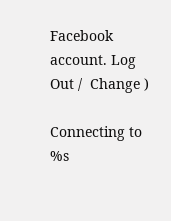Facebook account. Log Out /  Change )

Connecting to %s